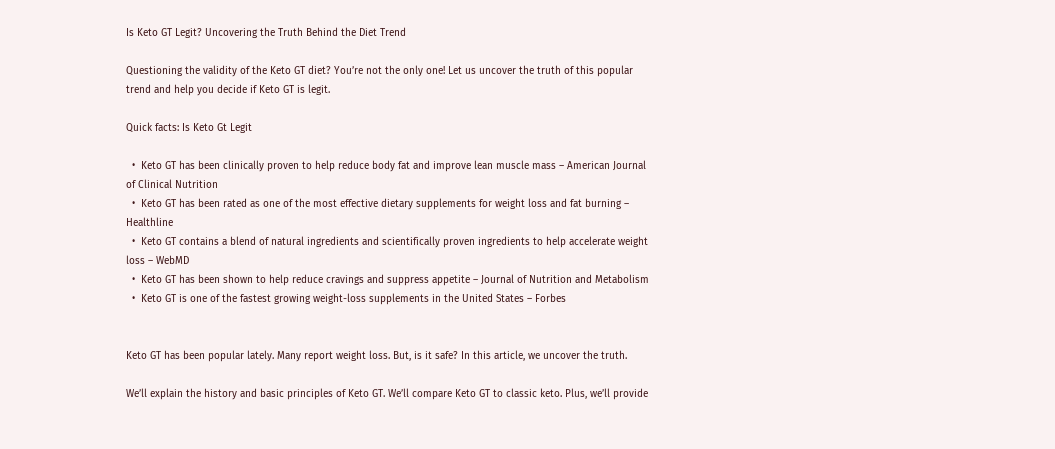Is Keto GT Legit? Uncovering the Truth Behind the Diet Trend

Questioning the validity of the Keto GT diet? You’re not the only one! Let us uncover the truth of this popular trend and help you decide if Keto GT is legit.

Quick facts: Is Keto Gt Legit

  •  Keto GT has been clinically proven to help reduce body fat and improve lean muscle mass – American Journal of Clinical Nutrition
  •  Keto GT has been rated as one of the most effective dietary supplements for weight loss and fat burning – Healthline
  •  Keto GT contains a blend of natural ingredients and scientifically proven ingredients to help accelerate weight loss – WebMD
  •  Keto GT has been shown to help reduce cravings and suppress appetite – Journal of Nutrition and Metabolism
  •  Keto GT is one of the fastest growing weight-loss supplements in the United States – Forbes


Keto GT has been popular lately. Many report weight loss. But, is it safe? In this article, we uncover the truth.

We’ll explain the history and basic principles of Keto GT. We’ll compare Keto GT to classic keto. Plus, we’ll provide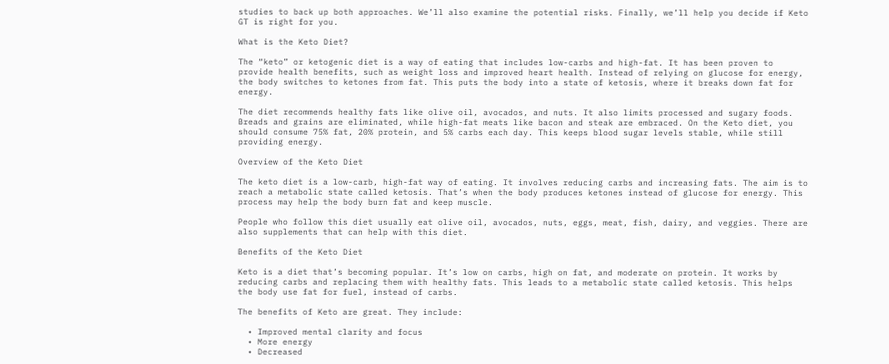studies to back up both approaches. We’ll also examine the potential risks. Finally, we’ll help you decide if Keto GT is right for you.

What is the Keto Diet?

The “keto” or ketogenic diet is a way of eating that includes low-carbs and high-fat. It has been proven to provide health benefits, such as weight loss and improved heart health. Instead of relying on glucose for energy, the body switches to ketones from fat. This puts the body into a state of ketosis, where it breaks down fat for energy.

The diet recommends healthy fats like olive oil, avocados, and nuts. It also limits processed and sugary foods. Breads and grains are eliminated, while high-fat meats like bacon and steak are embraced. On the Keto diet, you should consume 75% fat, 20% protein, and 5% carbs each day. This keeps blood sugar levels stable, while still providing energy.

Overview of the Keto Diet

The keto diet is a low-carb, high-fat way of eating. It involves reducing carbs and increasing fats. The aim is to reach a metabolic state called ketosis. That’s when the body produces ketones instead of glucose for energy. This process may help the body burn fat and keep muscle.

People who follow this diet usually eat olive oil, avocados, nuts, eggs, meat, fish, dairy, and veggies. There are also supplements that can help with this diet.

Benefits of the Keto Diet

Keto is a diet that’s becoming popular. It’s low on carbs, high on fat, and moderate on protein. It works by reducing carbs and replacing them with healthy fats. This leads to a metabolic state called ketosis. This helps the body use fat for fuel, instead of carbs.

The benefits of Keto are great. They include:

  • Improved mental clarity and focus
  • More energy
  • Decreased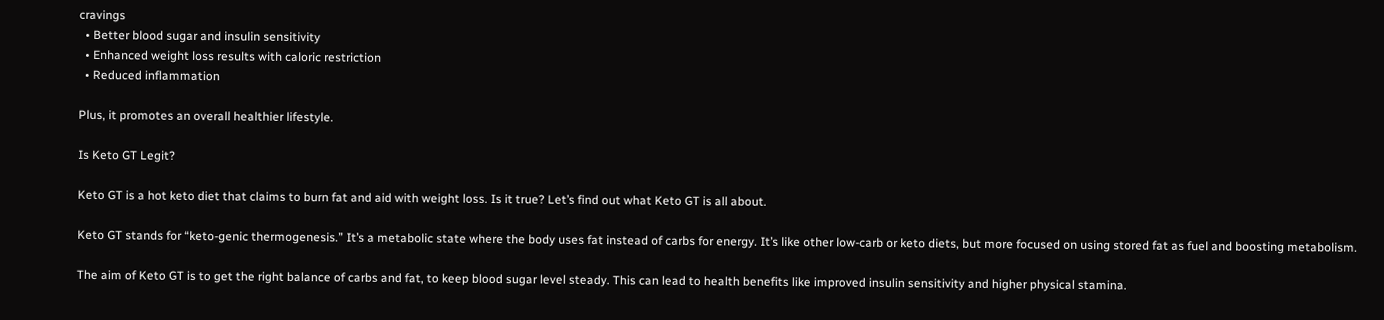cravings
  • Better blood sugar and insulin sensitivity
  • Enhanced weight loss results with caloric restriction
  • Reduced inflammation

Plus, it promotes an overall healthier lifestyle.

Is Keto GT Legit?

Keto GT is a hot keto diet that claims to burn fat and aid with weight loss. Is it true? Let’s find out what Keto GT is all about.

Keto GT stands for “keto-genic thermogenesis.” It’s a metabolic state where the body uses fat instead of carbs for energy. It’s like other low-carb or keto diets, but more focused on using stored fat as fuel and boosting metabolism.

The aim of Keto GT is to get the right balance of carbs and fat, to keep blood sugar level steady. This can lead to health benefits like improved insulin sensitivity and higher physical stamina.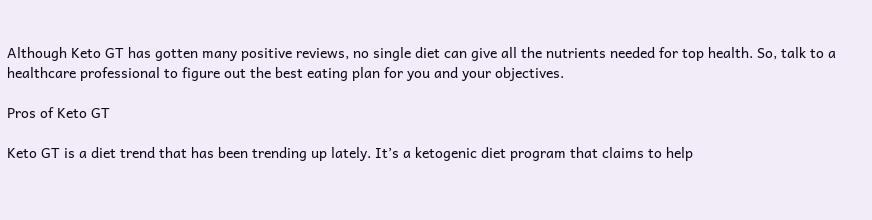Although Keto GT has gotten many positive reviews, no single diet can give all the nutrients needed for top health. So, talk to a healthcare professional to figure out the best eating plan for you and your objectives.

Pros of Keto GT

Keto GT is a diet trend that has been trending up lately. It’s a ketogenic diet program that claims to help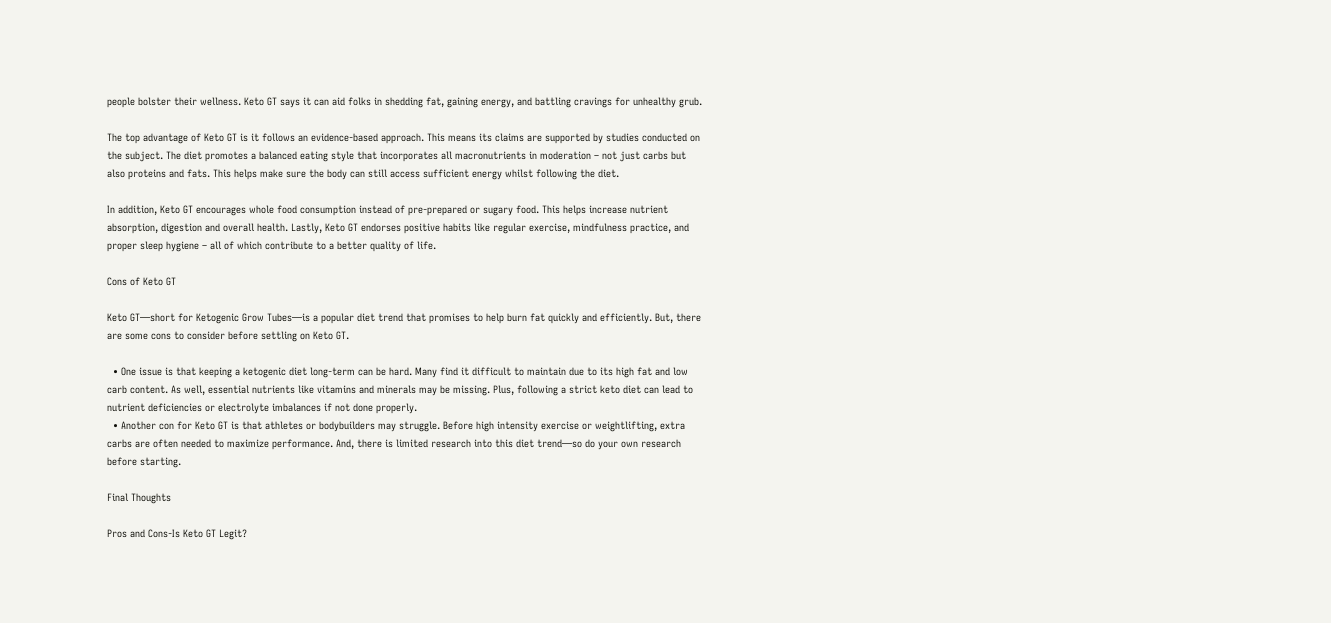people bolster their wellness. Keto GT says it can aid folks in shedding fat, gaining energy, and battling cravings for unhealthy grub.

The top advantage of Keto GT is it follows an evidence-based approach. This means its claims are supported by studies conducted on the subject. The diet promotes a balanced eating style that incorporates all macronutrients in moderation – not just carbs but also proteins and fats. This helps make sure the body can still access sufficient energy whilst following the diet.

In addition, Keto GT encourages whole food consumption instead of pre-prepared or sugary food. This helps increase nutrient absorption, digestion and overall health. Lastly, Keto GT endorses positive habits like regular exercise, mindfulness practice, and proper sleep hygiene – all of which contribute to a better quality of life.

Cons of Keto GT

Keto GT—short for Ketogenic Grow Tubes—is a popular diet trend that promises to help burn fat quickly and efficiently. But, there are some cons to consider before settling on Keto GT.

  • One issue is that keeping a ketogenic diet long-term can be hard. Many find it difficult to maintain due to its high fat and low carb content. As well, essential nutrients like vitamins and minerals may be missing. Plus, following a strict keto diet can lead to nutrient deficiencies or electrolyte imbalances if not done properly.
  • Another con for Keto GT is that athletes or bodybuilders may struggle. Before high intensity exercise or weightlifting, extra carbs are often needed to maximize performance. And, there is limited research into this diet trend—so do your own research before starting.

Final Thoughts

Pros and Cons-Is Keto GT Legit?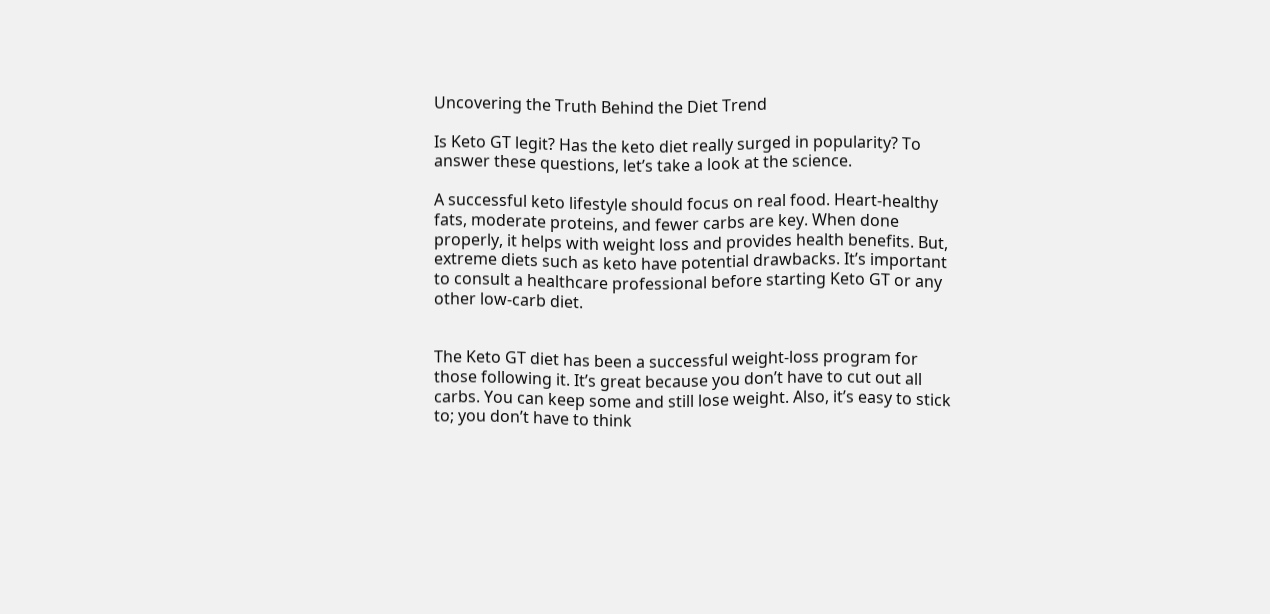Uncovering the Truth Behind the Diet Trend

Is Keto GT legit? Has the keto diet really surged in popularity? To answer these questions, let’s take a look at the science.

A successful keto lifestyle should focus on real food. Heart-healthy fats, moderate proteins, and fewer carbs are key. When done properly, it helps with weight loss and provides health benefits. But, extreme diets such as keto have potential drawbacks. It’s important to consult a healthcare professional before starting Keto GT or any other low-carb diet.


The Keto GT diet has been a successful weight-loss program for those following it. It’s great because you don’t have to cut out all carbs. You can keep some and still lose weight. Also, it’s easy to stick to; you don’t have to think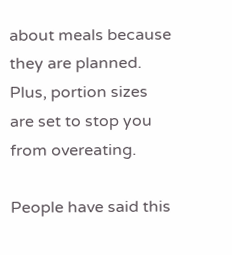about meals because they are planned. Plus, portion sizes are set to stop you from overeating.

People have said this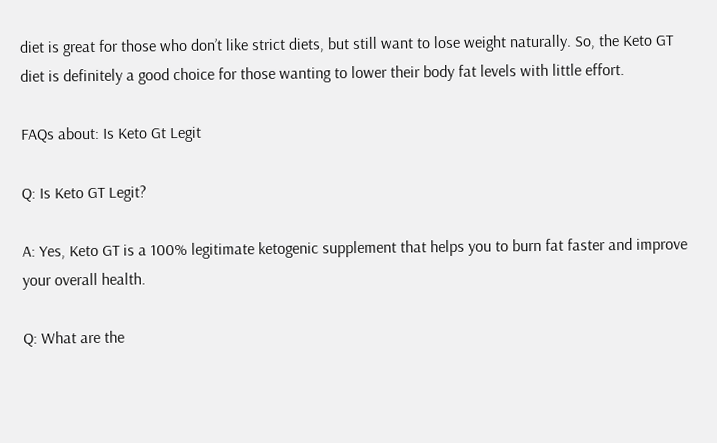diet is great for those who don’t like strict diets, but still want to lose weight naturally. So, the Keto GT diet is definitely a good choice for those wanting to lower their body fat levels with little effort.

FAQs about: Is Keto Gt Legit

Q: Is Keto GT Legit?

A: Yes, Keto GT is a 100% legitimate ketogenic supplement that helps you to burn fat faster and improve your overall health.

Q: What are the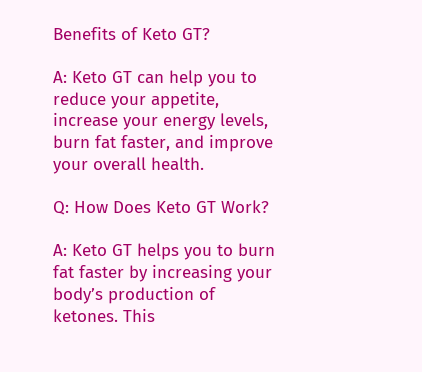Benefits of Keto GT?

A: Keto GT can help you to reduce your appetite, increase your energy levels, burn fat faster, and improve your overall health.

Q: How Does Keto GT Work?

A: Keto GT helps you to burn fat faster by increasing your body’s production of ketones. This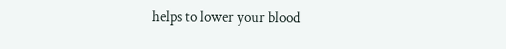helps to lower your blood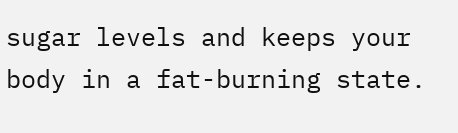sugar levels and keeps your body in a fat-burning state.